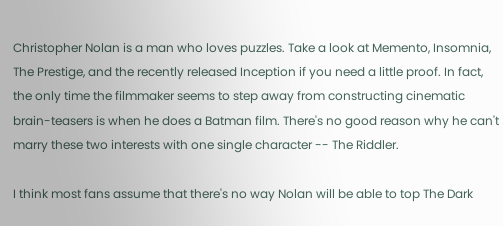Christopher Nolan is a man who loves puzzles. Take a look at Memento, Insomnia, The Prestige, and the recently released Inception if you need a little proof. In fact, the only time the filmmaker seems to step away from constructing cinematic brain-teasers is when he does a Batman film. There's no good reason why he can't marry these two interests with one single character -- The Riddler.

I think most fans assume that there's no way Nolan will be able to top The Dark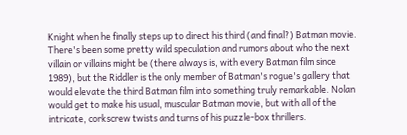Knight when he finally steps up to direct his third (and final?) Batman movie. There's been some pretty wild speculation and rumors about who the next villain or villains might be (there always is, with every Batman film since 1989), but the Riddler is the only member of Batman's rogue's gallery that would elevate the third Batman film into something truly remarkable. Nolan would get to make his usual, muscular Batman movie, but with all of the intricate, corkscrew twists and turns of his puzzle-box thrillers.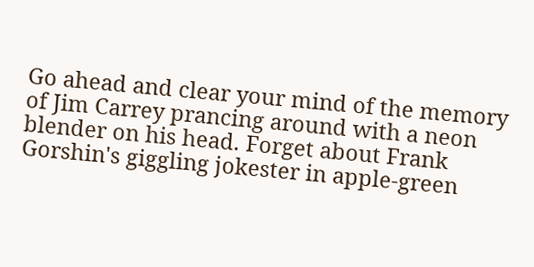Go ahead and clear your mind of the memory of Jim Carrey prancing around with a neon blender on his head. Forget about Frank Gorshin's giggling jokester in apple-green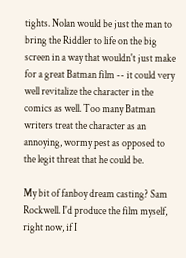tights. Nolan would be just the man to bring the Riddler to life on the big screen in a way that wouldn't just make for a great Batman film -- it could very well revitalize the character in the comics as well. Too many Batman writers treat the character as an annoying, wormy pest as opposed to the legit threat that he could be.

My bit of fanboy dream casting? Sam Rockwell. I'd produce the film myself, right now, if I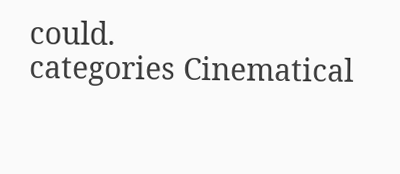could.
categories Cinematical